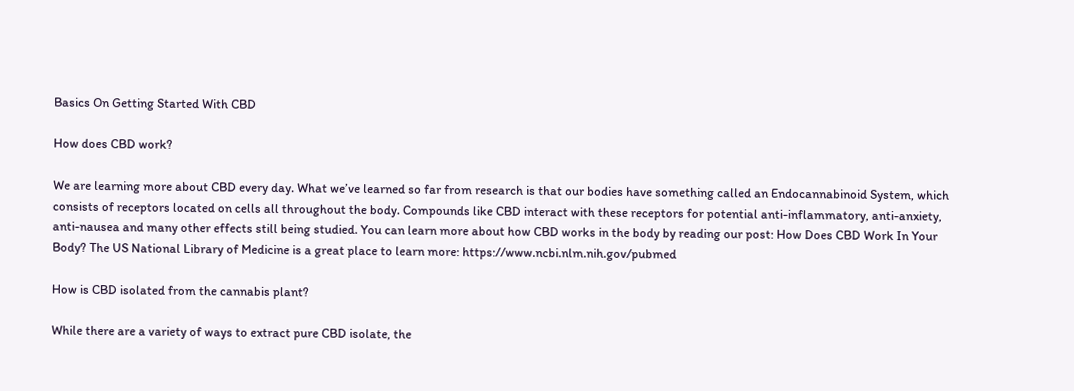Basics On Getting Started With CBD

How does CBD work?

We are learning more about CBD every day. What we’ve learned so far from research is that our bodies have something called an Endocannabinoid System, which consists of receptors located on cells all throughout the body. Compounds like CBD interact with these receptors for potential anti-inflammatory, anti-anxiety, anti-nausea and many other effects still being studied. You can learn more about how CBD works in the body by reading our post: How Does CBD Work In Your Body? The US National Library of Medicine is a great place to learn more: https://www.ncbi.nlm.nih.gov/pubmed

How is CBD isolated from the cannabis plant?

While there are a variety of ways to extract pure CBD isolate, the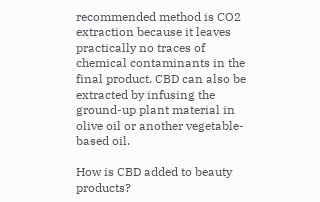recommended method is CO2 extraction because it leaves practically no traces of chemical contaminants in the final product. CBD can also be extracted by infusing the ground-up plant material in olive oil or another vegetable-based oil.

How is CBD added to beauty products?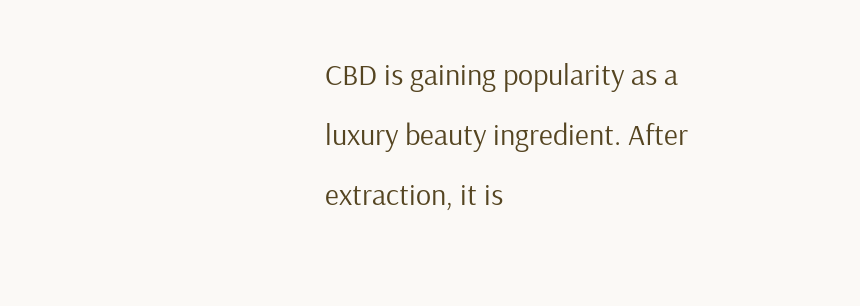CBD is gaining popularity as a luxury beauty ingredient. After extraction, it is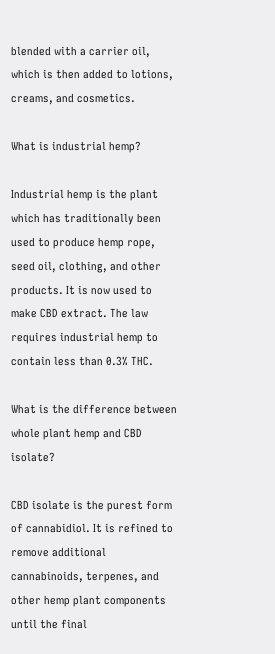blended with a carrier oil, which is then added to lotions, creams, and cosmetics.

What is industrial hemp?

Industrial hemp is the plant which has traditionally been used to produce hemp rope, seed oil, clothing, and other products. It is now used to make CBD extract. The law requires industrial hemp to contain less than 0.3% THC.

What is the difference between whole plant hemp and CBD isolate?

CBD isolate is the purest form of cannabidiol. It is refined to remove additional cannabinoids, terpenes, and other hemp plant components until the final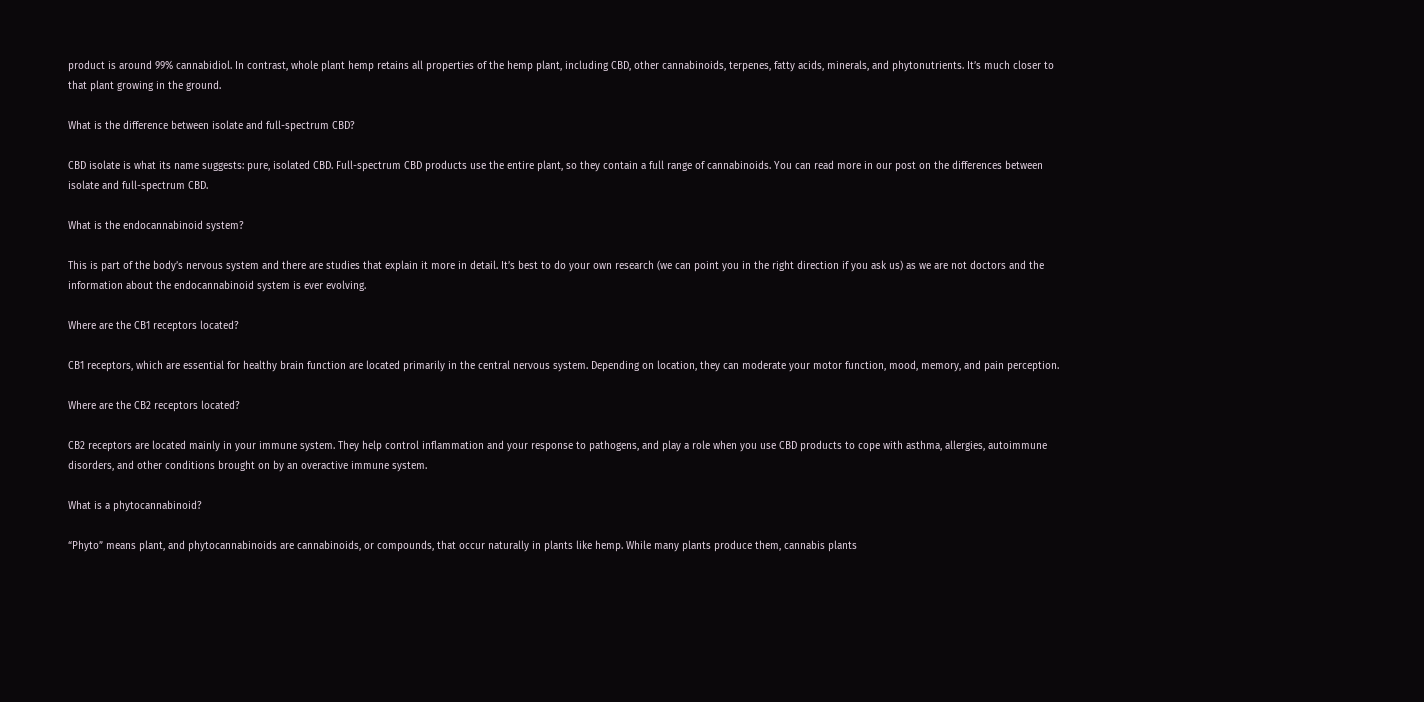product is around 99% cannabidiol. In contrast, whole plant hemp retains all properties of the hemp plant, including CBD, other cannabinoids, terpenes, fatty acids, minerals, and phytonutrients. It’s much closer to that plant growing in the ground.

What is the difference between isolate and full-spectrum CBD?

CBD isolate is what its name suggests: pure, isolated CBD. Full-spectrum CBD products use the entire plant, so they contain a full range of cannabinoids. You can read more in our post on the differences between isolate and full-spectrum CBD.

What is the endocannabinoid system?

This is part of the body’s nervous system and there are studies that explain it more in detail. It’s best to do your own research (we can point you in the right direction if you ask us) as we are not doctors and the information about the endocannabinoid system is ever evolving.

Where are the CB1 receptors located?

CB1 receptors, which are essential for healthy brain function are located primarily in the central nervous system. Depending on location, they can moderate your motor function, mood, memory, and pain perception.

Where are the CB2 receptors located?

CB2 receptors are located mainly in your immune system. They help control inflammation and your response to pathogens, and play a role when you use CBD products to cope with asthma, allergies, autoimmune disorders, and other conditions brought on by an overactive immune system.

What is a phytocannabinoid?

“Phyto” means plant, and phytocannabinoids are cannabinoids, or compounds, that occur naturally in plants like hemp. While many plants produce them, cannabis plants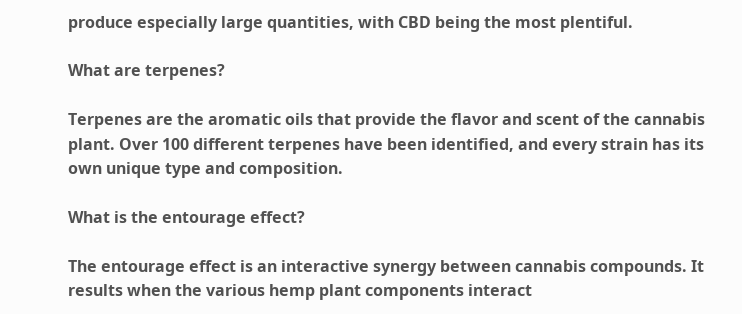produce especially large quantities, with CBD being the most plentiful.

What are terpenes?

Terpenes are the aromatic oils that provide the flavor and scent of the cannabis plant. Over 100 different terpenes have been identified, and every strain has its own unique type and composition.

What is the entourage effect?

The entourage effect is an interactive synergy between cannabis compounds. It results when the various hemp plant components interact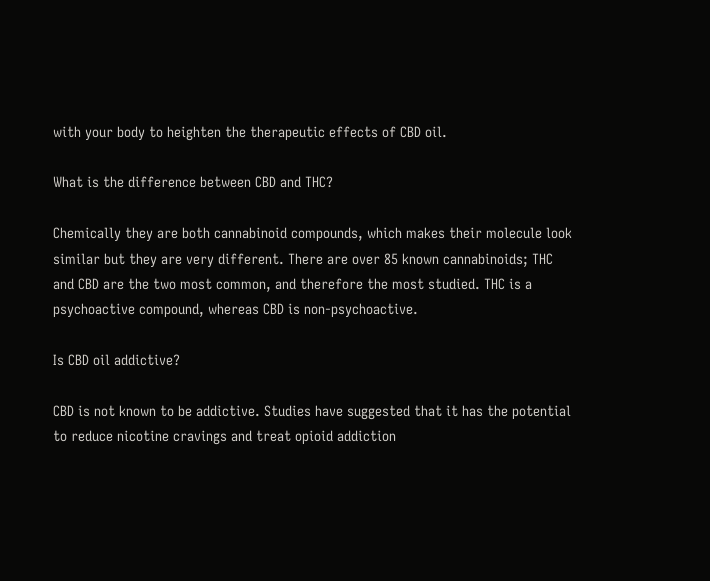with your body to heighten the therapeutic effects of CBD oil.

What is the difference between CBD and THC?

Chemically they are both cannabinoid compounds, which makes their molecule look similar but they are very different. There are over 85 known cannabinoids; THC and CBD are the two most common, and therefore the most studied. THC is a psychoactive compound, whereas CBD is non-psychoactive.

Is CBD oil addictive?

CBD is not known to be addictive. Studies have suggested that it has the potential to reduce nicotine cravings and treat opioid addiction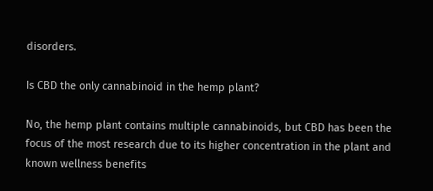disorders.

Is CBD the only cannabinoid in the hemp plant?

No, the hemp plant contains multiple cannabinoids, but CBD has been the focus of the most research due to its higher concentration in the plant and known wellness benefits